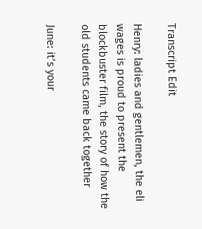Transcript Edit

Henry: ladies and gentlemen, the eli wages is proud to present the blockbuster film, the story of how the old students came back together

June: it’s your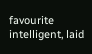favourite intelligent, laid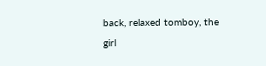back, relaxed tomboy, the girl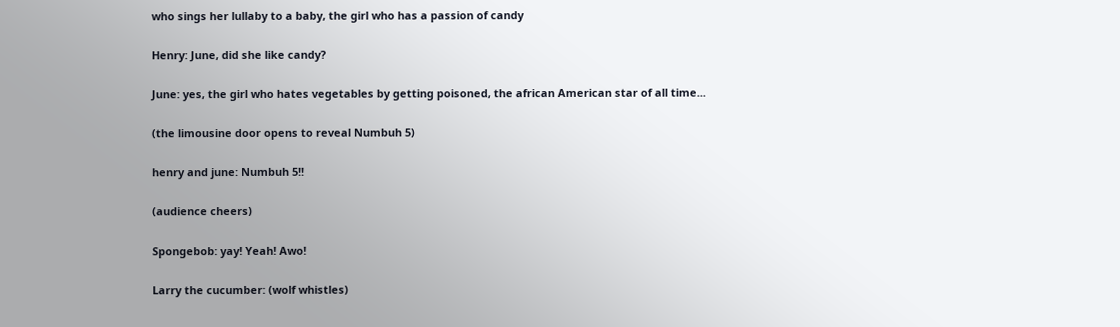who sings her lullaby to a baby, the girl who has a passion of candy

Henry: June, did she like candy?

June: yes, the girl who hates vegetables by getting poisoned, the african American star of all time...

(the limousine door opens to reveal Numbuh 5)

henry and june: Numbuh 5!!

(audience cheers)

Spongebob: yay! Yeah! Awo!

Larry the cucumber: (wolf whistles)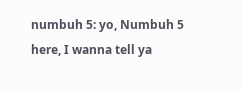numbuh 5: yo, Numbuh 5 here, I wanna tell ya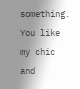something. You like my chic and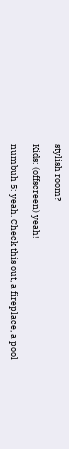stylish room?

Kids: (offscreen) yeah!

numbuh 5: yeah. Check this out, a fireplace, a pool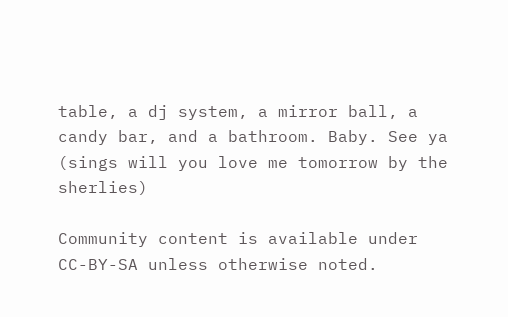table, a dj system, a mirror ball, a candy bar, and a bathroom. Baby. See ya (sings will you love me tomorrow by the sherlies)

Community content is available under CC-BY-SA unless otherwise noted.